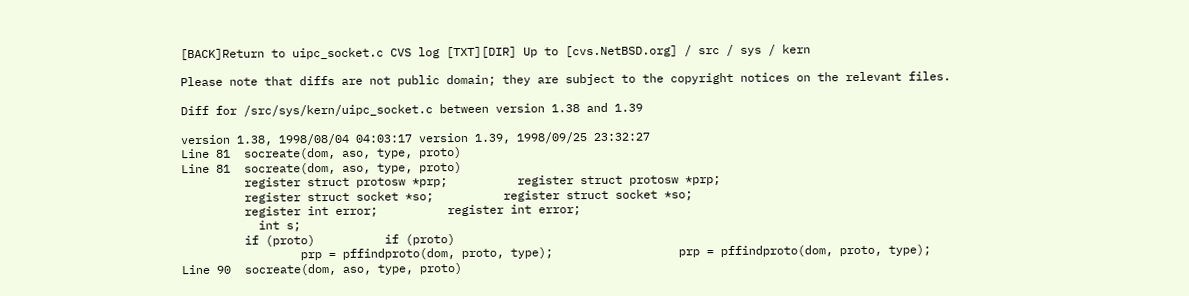[BACK]Return to uipc_socket.c CVS log [TXT][DIR] Up to [cvs.NetBSD.org] / src / sys / kern

Please note that diffs are not public domain; they are subject to the copyright notices on the relevant files.

Diff for /src/sys/kern/uipc_socket.c between version 1.38 and 1.39

version 1.38, 1998/08/04 04:03:17 version 1.39, 1998/09/25 23:32:27
Line 81  socreate(dom, aso, type, proto)
Line 81  socreate(dom, aso, type, proto)
         register struct protosw *prp;          register struct protosw *prp;
         register struct socket *so;          register struct socket *so;
         register int error;          register int error;
           int s;
         if (proto)          if (proto)
                 prp = pffindproto(dom, proto, type);                  prp = pffindproto(dom, proto, type);
Line 90  socreate(dom, aso, type, proto)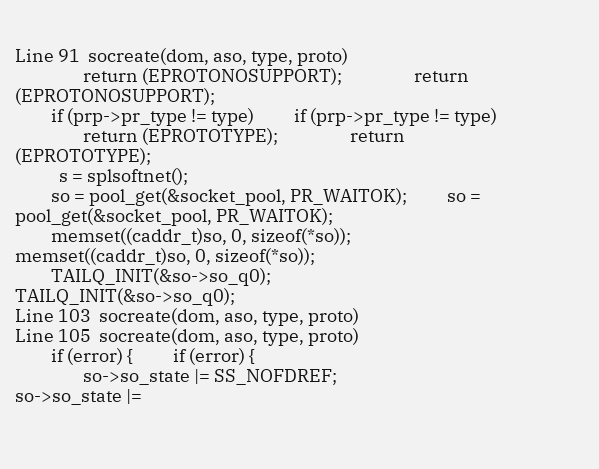Line 91  socreate(dom, aso, type, proto)
                 return (EPROTONOSUPPORT);                  return (EPROTONOSUPPORT);
         if (prp->pr_type != type)          if (prp->pr_type != type)
                 return (EPROTOTYPE);                  return (EPROTOTYPE);
           s = splsoftnet();
         so = pool_get(&socket_pool, PR_WAITOK);          so = pool_get(&socket_pool, PR_WAITOK);
         memset((caddr_t)so, 0, sizeof(*so));          memset((caddr_t)so, 0, sizeof(*so));
         TAILQ_INIT(&so->so_q0);          TAILQ_INIT(&so->so_q0);
Line 103  socreate(dom, aso, type, proto)
Line 105  socreate(dom, aso, type, proto)
         if (error) {          if (error) {
                 so->so_state |= SS_NOFDREF;                  so->so_state |=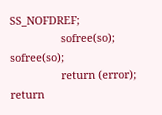SS_NOFDREF;
                 sofree(so);                  sofree(so);
                 return (error);                  return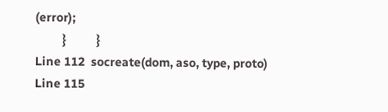(error);
         }          }
Line 112  socreate(dom, aso, type, proto)
Line 115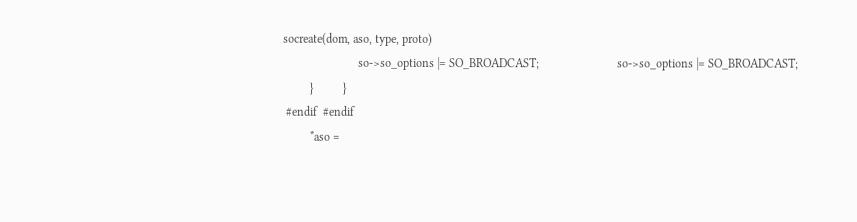socreate(dom, aso, type, proto)
                         so->so_options |= SO_BROADCAST;                          so->so_options |= SO_BROADCAST;
         }          }
 #endif  #endif
         *aso =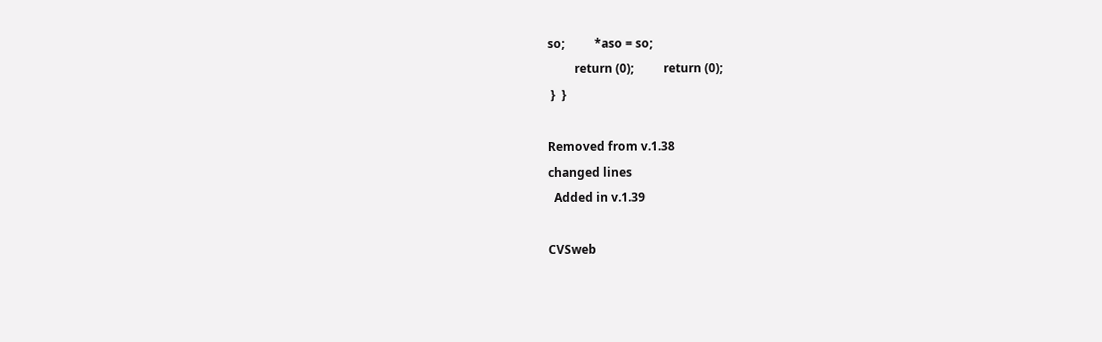so;          *aso = so;
         return (0);          return (0);
 }  }

Removed from v.1.38
changed lines
  Added in v.1.39

CVSweb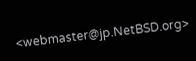<webmaster@jp.NetBSD.org>